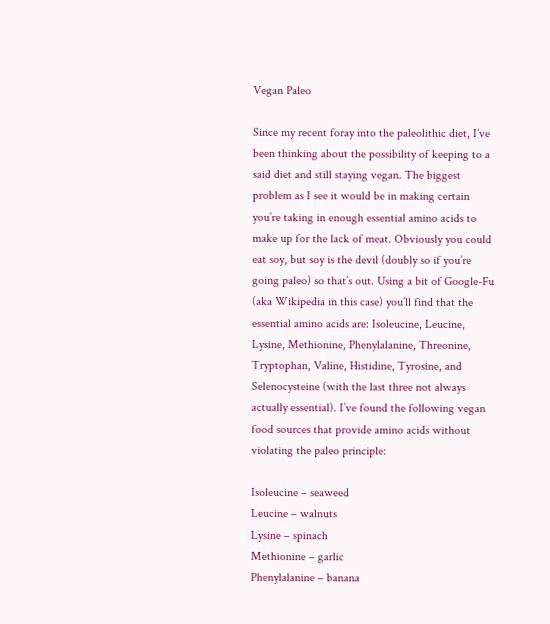Vegan Paleo

Since my recent foray into the paleolithic diet, I’ve been thinking about the possibility of keeping to a said diet and still staying vegan. The biggest problem as I see it would be in making certain you’re taking in enough essential amino acids to make up for the lack of meat. Obviously you could eat soy, but soy is the devil (doubly so if you’re going paleo) so that’s out. Using a bit of Google-Fu (aka Wikipedia in this case) you’ll find that the essential amino acids are: Isoleucine, Leucine, Lysine, Methionine, Phenylalanine, Threonine, Tryptophan, Valine, Histidine, Tyrosine, and Selenocysteine (with the last three not always actually essential). I’ve found the following vegan food sources that provide amino acids without violating the paleo principle:

Isoleucine – seaweed
Leucine – walnuts
Lysine – spinach
Methionine – garlic
Phenylalanine – banana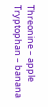Threonine – apple
Tryptophan – banana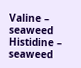Valine – seaweed
Histidine – seaweed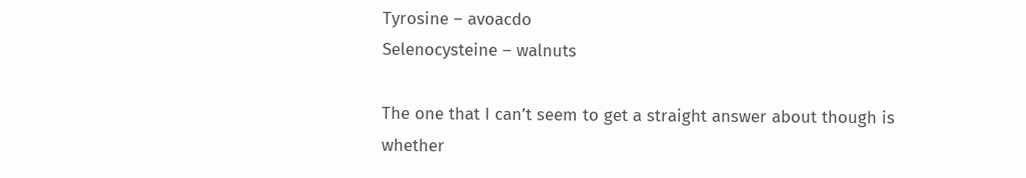Tyrosine – avoacdo
Selenocysteine – walnuts

The one that I can’t seem to get a straight answer about though is whether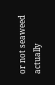or not seaweed actually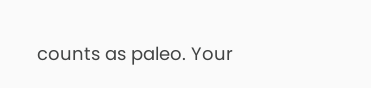counts as paleo. Your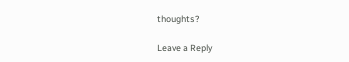thoughts?

Leave a Reply